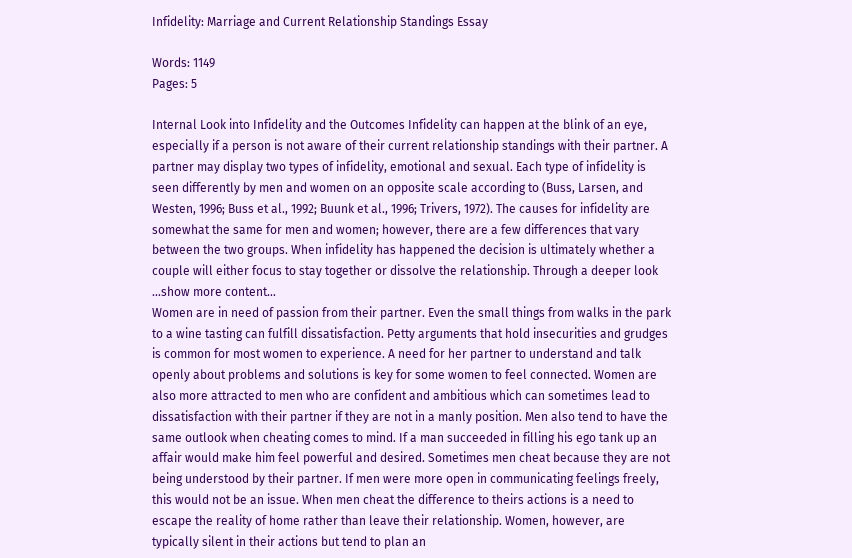Infidelity: Marriage and Current Relationship Standings Essay

Words: 1149
Pages: 5

Internal Look into Infidelity and the Outcomes Infidelity can happen at the blink of an eye, especially if a person is not aware of their current relationship standings with their partner. A partner may display two types of infidelity, emotional and sexual. Each type of infidelity is seen differently by men and women on an opposite scale according to (Buss, Larsen, and Westen, 1996; Buss et al., 1992; Buunk et al., 1996; Trivers, 1972). The causes for infidelity are somewhat the same for men and women; however, there are a few differences that vary between the two groups. When infidelity has happened the decision is ultimately whether a couple will either focus to stay together or dissolve the relationship. Through a deeper look …show more content…
Women are in need of passion from their partner. Even the small things from walks in the park to a wine tasting can fulfill dissatisfaction. Petty arguments that hold insecurities and grudges is common for most women to experience. A need for her partner to understand and talk openly about problems and solutions is key for some women to feel connected. Women are also more attracted to men who are confident and ambitious which can sometimes lead to dissatisfaction with their partner if they are not in a manly position. Men also tend to have the same outlook when cheating comes to mind. If a man succeeded in filling his ego tank up an affair would make him feel powerful and desired. Sometimes men cheat because they are not being understood by their partner. If men were more open in communicating feelings freely, this would not be an issue. When men cheat the difference to theirs actions is a need to escape the reality of home rather than leave their relationship. Women, however, are typically silent in their actions but tend to plan an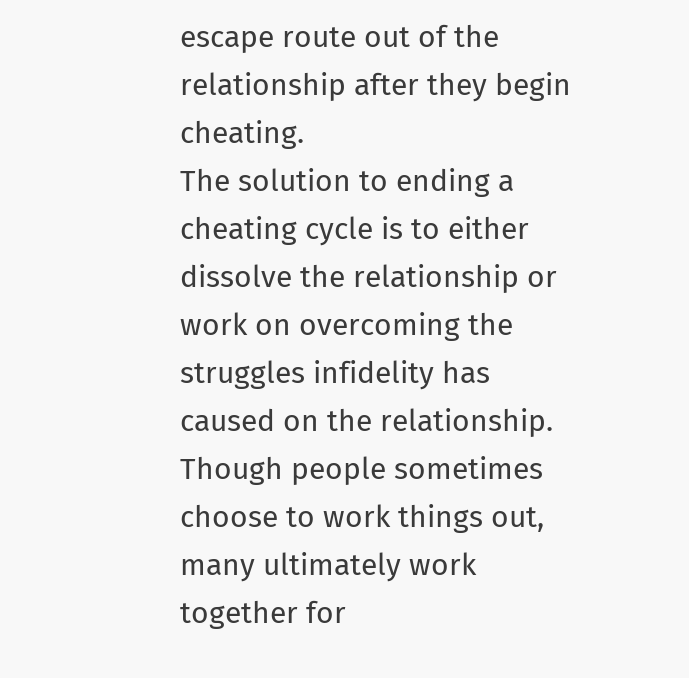escape route out of the relationship after they begin cheating.
The solution to ending a cheating cycle is to either dissolve the relationship or work on overcoming the struggles infidelity has caused on the relationship. Though people sometimes choose to work things out, many ultimately work together for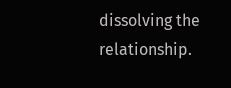dissolving the relationship.